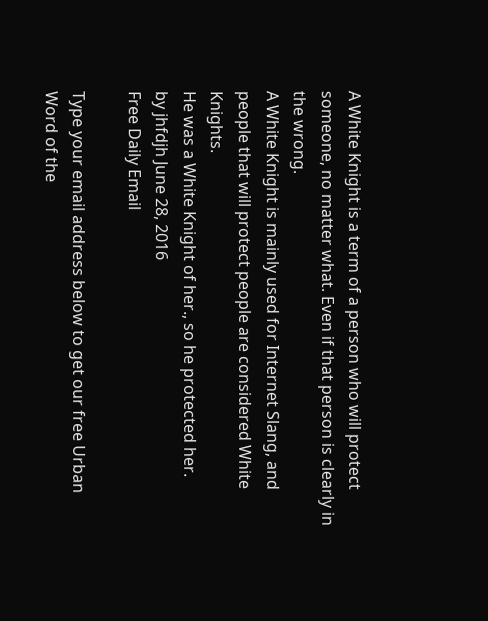A White Knight is a term of a person who will protect someone, no matter what. Even if that person is clearly in the wrong.
A White Knight is mainly used for Internet Slang, and people that will protect people are considered White Knights.
He was a White Knight of her., so he protected her.
by jhfdjh June 28, 2016
Free Daily Email

Type your email address below to get our free Urban Word of the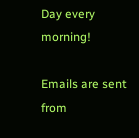Day every morning!

Emails are sent from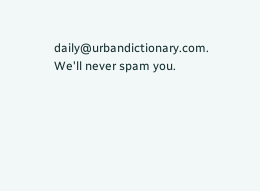daily@urbandictionary.com. We'll never spam you.